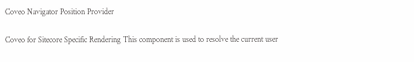Coveo Navigator Position Provider

Coveo for Sitecore Specific Rendering This component is used to resolve the current user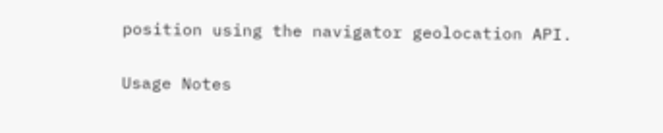position using the navigator geolocation API.

Usage Notes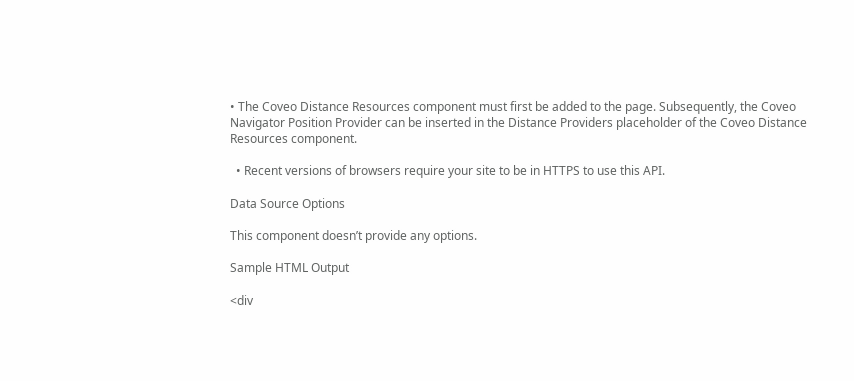• The Coveo Distance Resources component must first be added to the page. Subsequently, the Coveo Navigator Position Provider can be inserted in the Distance Providers placeholder of the Coveo Distance Resources component.

  • Recent versions of browsers require your site to be in HTTPS to use this API.

Data Source Options

This component doesn’t provide any options.

Sample HTML Output

<div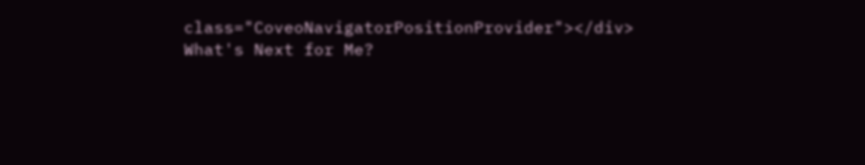class="CoveoNavigatorPositionProvider"></div>
What's Next for Me?